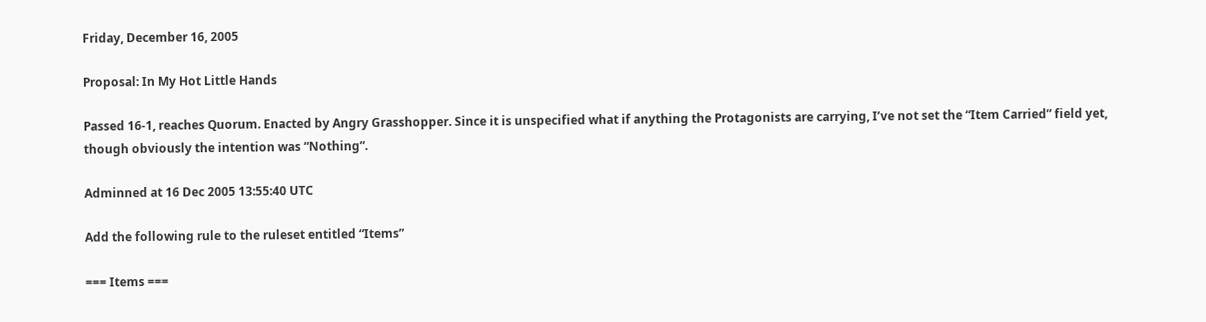Friday, December 16, 2005

Proposal: In My Hot Little Hands

Passed 16-1, reaches Quorum. Enacted by Angry Grasshopper. Since it is unspecified what if anything the Protagonists are carrying, I’ve not set the “Item Carried” field yet, though obviously the intention was “Nothing”.

Adminned at 16 Dec 2005 13:55:40 UTC

Add the following rule to the ruleset entitled “Items”

=== Items ===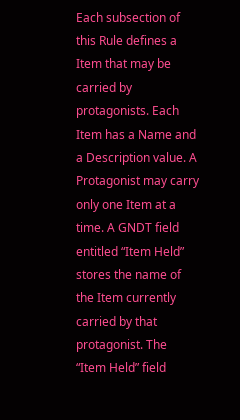Each subsection of this Rule defines a Item that may be carried by protagonists. Each Item has a Name and a Description value. A Protagonist may carry only one Item at a time. A GNDT field entitled “Item Held” stores the name of the Item currently carried by that protagonist. The “Item Held” field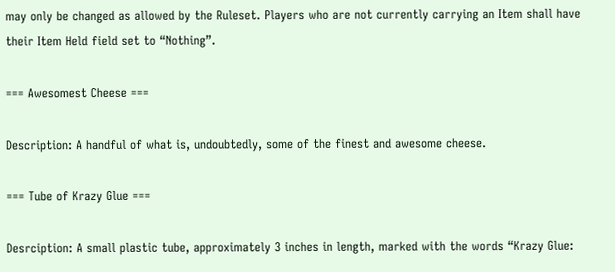may only be changed as allowed by the Ruleset. Players who are not currently carrying an Item shall have their Item Held field set to “Nothing”.

=== Awesomest Cheese ===

Description: A handful of what is, undoubtedly, some of the finest and awesome cheese.

=== Tube of Krazy Glue ===

Desrciption: A small plastic tube, approximately 3 inches in length, marked with the words “Krazy Glue: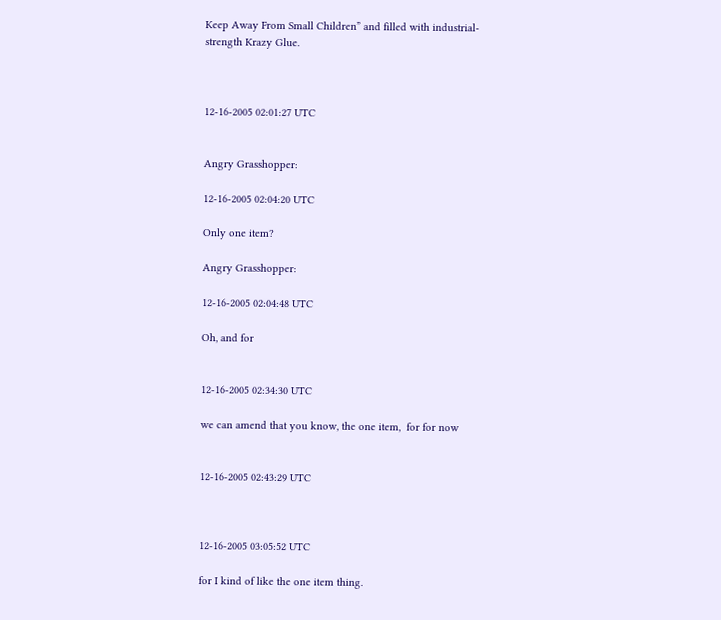Keep Away From Small Children” and filled with industrial-strength Krazy Glue.



12-16-2005 02:01:27 UTC


Angry Grasshopper:

12-16-2005 02:04:20 UTC

Only one item?

Angry Grasshopper:

12-16-2005 02:04:48 UTC

Oh, and for


12-16-2005 02:34:30 UTC

we can amend that you know, the one item,  for for now


12-16-2005 02:43:29 UTC



12-16-2005 03:05:52 UTC

for I kind of like the one item thing.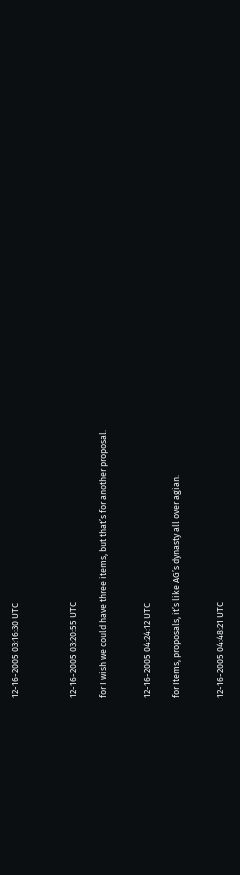12-16-2005 03:16:30 UTC



12-16-2005 03:20:55 UTC

for I wish we could have three items, but that’s for another proposal.


12-16-2005 04:24:12 UTC

for Items, proposals, it’s like AG’s dynasty all over agian.


12-16-2005 04:48:21 UTC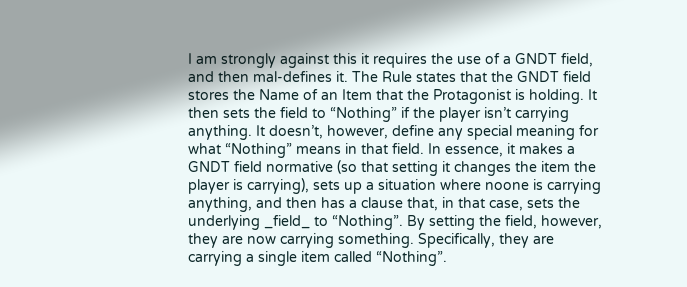I am strongly against this it requires the use of a GNDT field, and then mal-defines it. The Rule states that the GNDT field stores the Name of an Item that the Protagonist is holding. It then sets the field to “Nothing” if the player isn’t carrying anything. It doesn’t, however, define any special meaning for what “Nothing” means in that field. In essence, it makes a GNDT field normative (so that setting it changes the item the player is carrying), sets up a situation where noone is carrying anything, and then has a clause that, in that case, sets the underlying _field_ to “Nothing”. By setting the field, however, they are now carrying something. Specifically, they are carrying a single item called “Nothing”.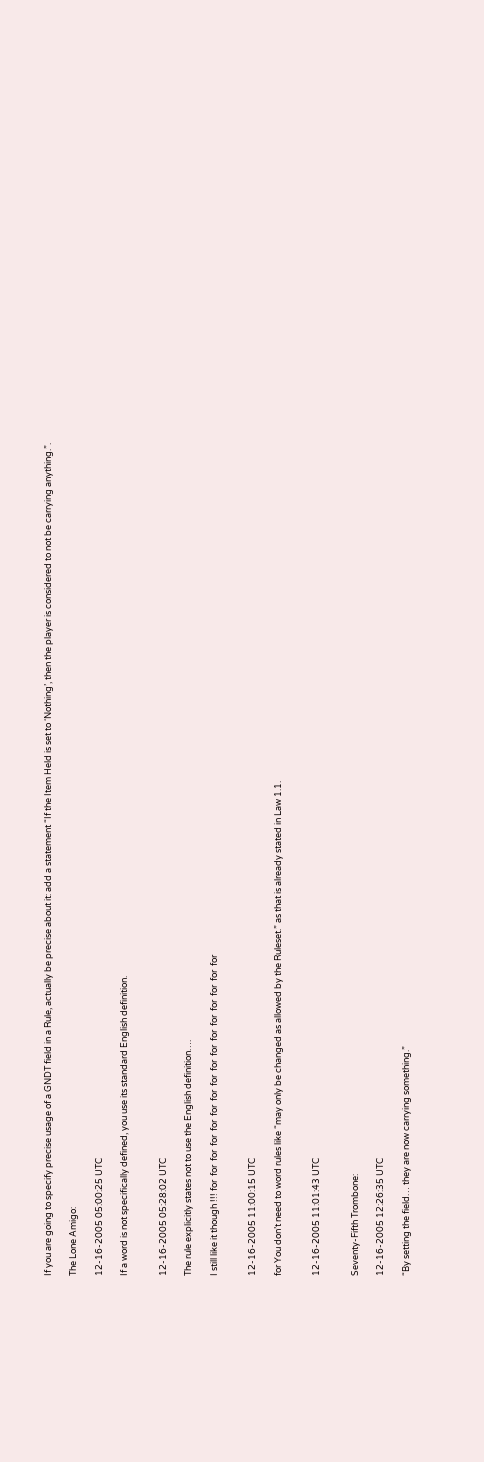If you are going to specify precise usage of a GNDT field in a Rule, actually be precise about it: add a statement “If the Item Held is set to ‘Nothing’, then the player is considered to not be carrying anything.”.

The Lone Amigo:

12-16-2005 05:00:25 UTC

If a word is not specifically defined, you use its standard English definition.


12-16-2005 05:28:02 UTC

The rule explicitly states not to use the English definition….

I still like it though !!! for  for  for  for  for  for  for  for  for  for  for  for  for  for  for  for


12-16-2005 11:00:15 UTC

for You don’t need to word rules like “may only be changed as allowed by the Ruleset.” as that is already stated in Law 1.1.


12-16-2005 11:01:43 UTC


Seventy-Fifth Trombone:

12-16-2005 12:26:35 UTC

“By setting the field… they are now carrying something.”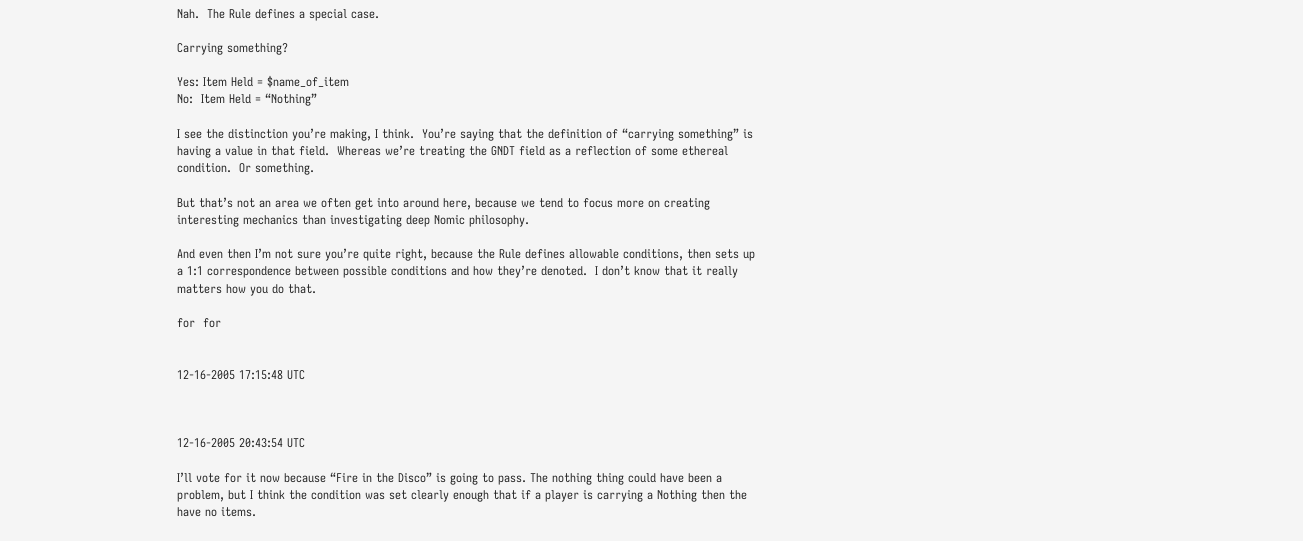Nah.  The Rule defines a special case.

Carrying something?

Yes: Item Held = $name_of_item
No:  Item Held = “Nothing”

I see the distinction you’re making, I think.  You’re saying that the definition of “carrying something” is having a value in that field.  Whereas we’re treating the GNDT field as a reflection of some ethereal condition.  Or something.

But that’s not an area we often get into around here, because we tend to focus more on creating interesting mechanics than investigating deep Nomic philosophy.

And even then I’m not sure you’re quite right, because the Rule defines allowable conditions, then sets up a 1:1 correspondence between possible conditions and how they’re denoted.  I don’t know that it really matters how you do that.

for  for


12-16-2005 17:15:48 UTC



12-16-2005 20:43:54 UTC

I’ll vote for it now because “Fire in the Disco” is going to pass. The nothing thing could have been a problem, but I think the condition was set clearly enough that if a player is carrying a Nothing then the have no items.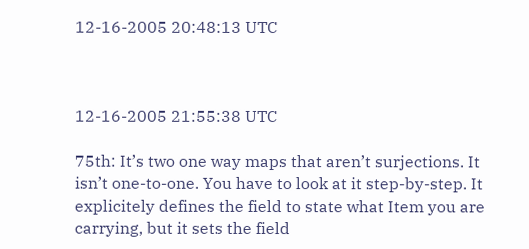12-16-2005 20:48:13 UTC



12-16-2005 21:55:38 UTC

75th: It’s two one way maps that aren’t surjections. It isn’t one-to-one. You have to look at it step-by-step. It explicitely defines the field to state what Item you are carrying, but it sets the field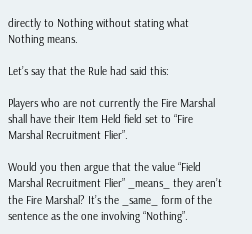directly to Nothing without stating what Nothing means.

Let’s say that the Rule had said this:

Players who are not currently the Fire Marshal shall have their Item Held field set to “Fire Marshal Recruitment Flier”.

Would you then argue that the value “Field Marshal Recruitment Flier” _means_ they aren’t the Fire Marshal? It’s the _same_ form of the sentence as the one involving “Nothing”.